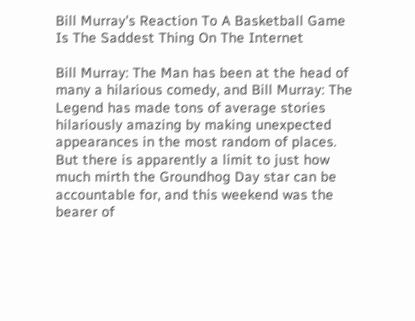Bill Murray's Reaction To A Basketball Game Is The Saddest Thing On The Internet

Bill Murray: The Man has been at the head of many a hilarious comedy, and Bill Murray: The Legend has made tons of average stories hilariously amazing by making unexpected appearances in the most random of places. But there is apparently a limit to just how much mirth the Groundhog Day star can be accountable for, and this weekend was the bearer of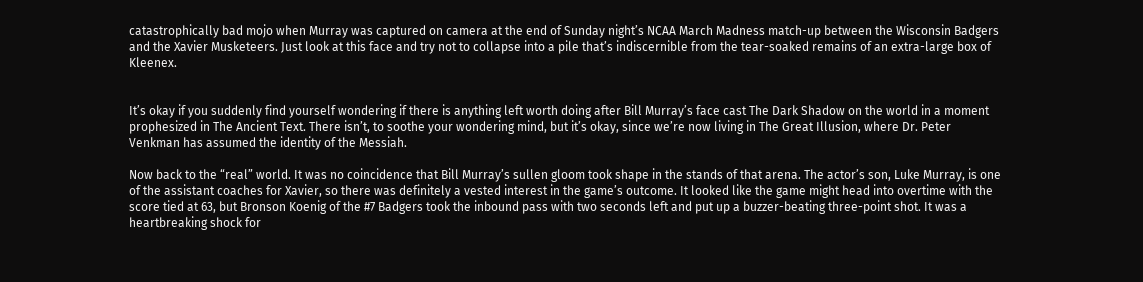catastrophically bad mojo when Murray was captured on camera at the end of Sunday night’s NCAA March Madness match-up between the Wisconsin Badgers and the Xavier Musketeers. Just look at this face and try not to collapse into a pile that’s indiscernible from the tear-soaked remains of an extra-large box of Kleenex.


It’s okay if you suddenly find yourself wondering if there is anything left worth doing after Bill Murray’s face cast The Dark Shadow on the world in a moment prophesized in The Ancient Text. There isn’t, to soothe your wondering mind, but it’s okay, since we’re now living in The Great Illusion, where Dr. Peter Venkman has assumed the identity of the Messiah.

Now back to the “real” world. It was no coincidence that Bill Murray’s sullen gloom took shape in the stands of that arena. The actor’s son, Luke Murray, is one of the assistant coaches for Xavier, so there was definitely a vested interest in the game’s outcome. It looked like the game might head into overtime with the score tied at 63, but Bronson Koenig of the #7 Badgers took the inbound pass with two seconds left and put up a buzzer-beating three-point shot. It was a heartbreaking shock for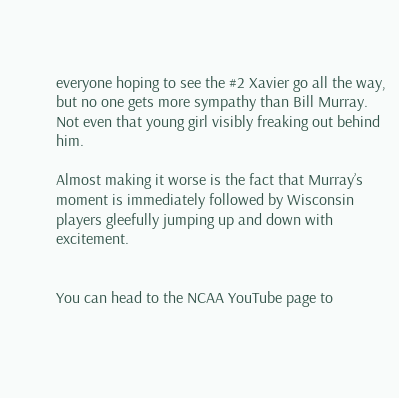everyone hoping to see the #2 Xavier go all the way, but no one gets more sympathy than Bill Murray. Not even that young girl visibly freaking out behind him.

Almost making it worse is the fact that Murray’s moment is immediately followed by Wisconsin players gleefully jumping up and down with excitement.


You can head to the NCAA YouTube page to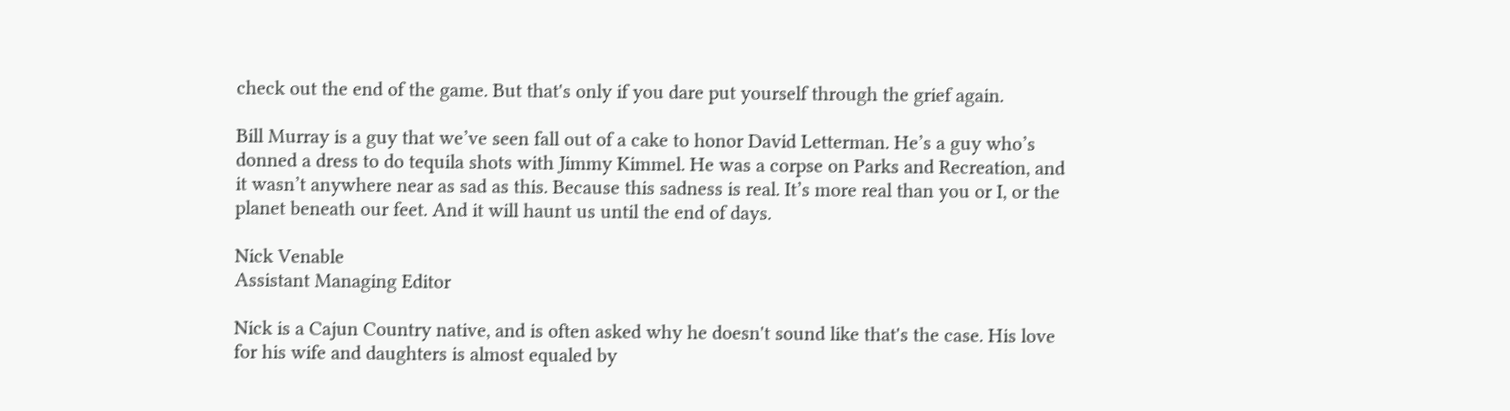check out the end of the game. But that's only if you dare put yourself through the grief again.

Bill Murray is a guy that we’ve seen fall out of a cake to honor David Letterman. He’s a guy who’s donned a dress to do tequila shots with Jimmy Kimmel. He was a corpse on Parks and Recreation, and it wasn’t anywhere near as sad as this. Because this sadness is real. It’s more real than you or I, or the planet beneath our feet. And it will haunt us until the end of days.

Nick Venable
Assistant Managing Editor

Nick is a Cajun Country native, and is often asked why he doesn't sound like that's the case. His love for his wife and daughters is almost equaled by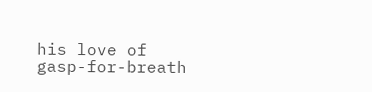his love of gasp-for-breath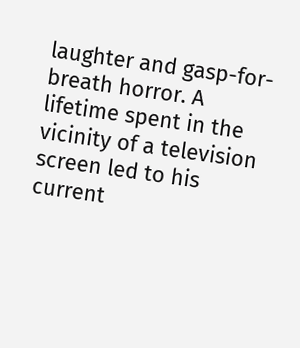laughter and gasp-for-breath horror. A lifetime spent in the vicinity of a television screen led to his current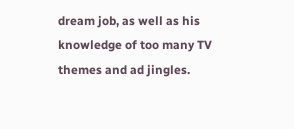dream job, as well as his knowledge of too many TV themes and ad jingles.